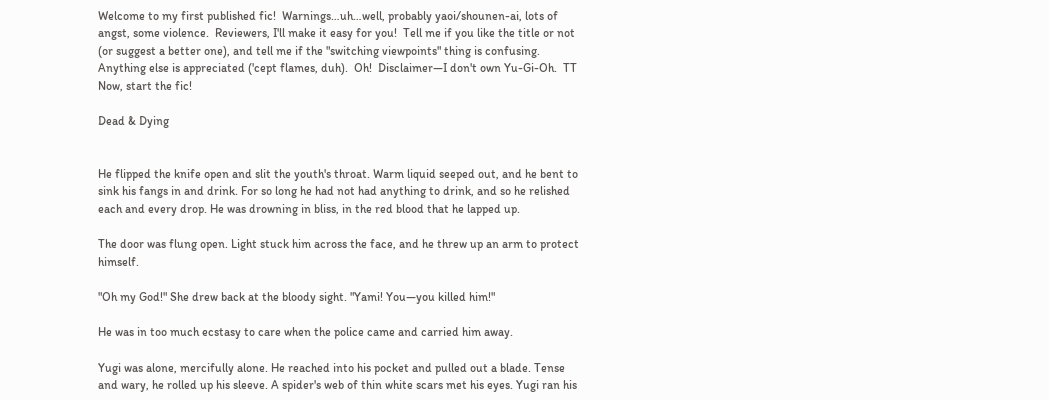Welcome to my first published fic!  Warnings…uh…well, probably yaoi/shounen-ai, lots of angst, some violence.  Reviewers, I'll make it easy for you!  Tell me if you like the title or not (or suggest a better one), and tell me if the "switching viewpoints" thing is confusing.  Anything else is appreciated ('cept flames, duh).  Oh!  Disclaimer—I don't own Yu-Gi-Oh.  TT  Now, start the fic!

Dead & Dying


He flipped the knife open and slit the youth's throat. Warm liquid seeped out, and he bent to sink his fangs in and drink. For so long he had not had anything to drink, and so he relished each and every drop. He was drowning in bliss, in the red blood that he lapped up.

The door was flung open. Light stuck him across the face, and he threw up an arm to protect himself.

"Oh my God!" She drew back at the bloody sight. "Yami! You—you killed him!"

He was in too much ecstasy to care when the police came and carried him away.

Yugi was alone, mercifully alone. He reached into his pocket and pulled out a blade. Tense and wary, he rolled up his sleeve. A spider's web of thin white scars met his eyes. Yugi ran his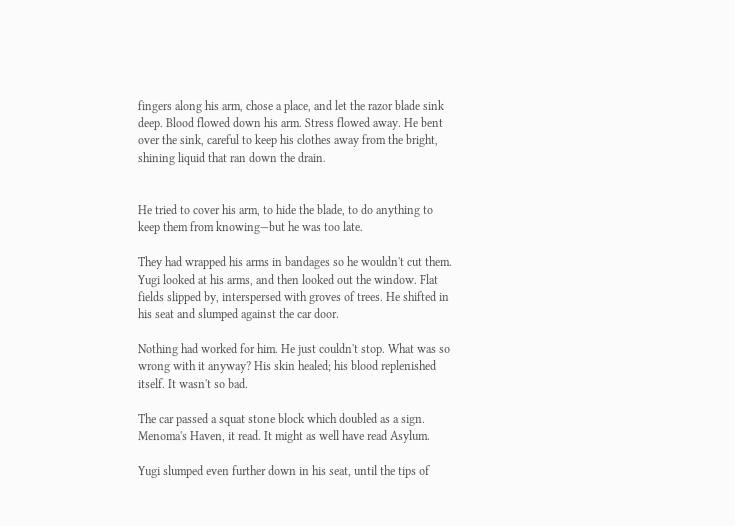fingers along his arm, chose a place, and let the razor blade sink deep. Blood flowed down his arm. Stress flowed away. He bent over the sink, careful to keep his clothes away from the bright, shining liquid that ran down the drain.


He tried to cover his arm, to hide the blade, to do anything to keep them from knowing—but he was too late.

They had wrapped his arms in bandages so he wouldn't cut them. Yugi looked at his arms, and then looked out the window. Flat fields slipped by, interspersed with groves of trees. He shifted in his seat and slumped against the car door.

Nothing had worked for him. He just couldn't stop. What was so wrong with it anyway? His skin healed; his blood replenished itself. It wasn't so bad.

The car passed a squat stone block which doubled as a sign. Menoma's Haven, it read. It might as well have read Asylum.

Yugi slumped even further down in his seat, until the tips of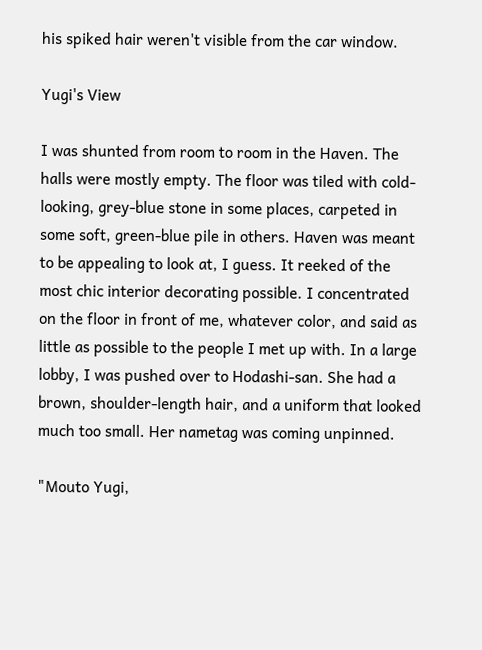his spiked hair weren't visible from the car window.

Yugi's View

I was shunted from room to room in the Haven. The halls were mostly empty. The floor was tiled with cold-looking, grey-blue stone in some places, carpeted in some soft, green-blue pile in others. Haven was meant to be appealing to look at, I guess. It reeked of the most chic interior decorating possible. I concentrated on the floor in front of me, whatever color, and said as little as possible to the people I met up with. In a large lobby, I was pushed over to Hodashi-san. She had a brown, shoulder-length hair, and a uniform that looked much too small. Her nametag was coming unpinned.

"Mouto Yugi,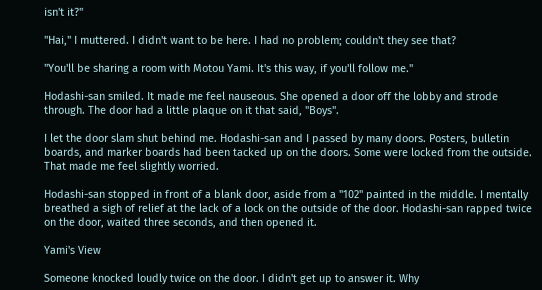isn't it?"

"Hai," I muttered. I didn't want to be here. I had no problem; couldn't they see that?

"You'll be sharing a room with Motou Yami. It's this way, if you'll follow me."

Hodashi-san smiled. It made me feel nauseous. She opened a door off the lobby and strode through. The door had a little plaque on it that said, "Boys".

I let the door slam shut behind me. Hodashi-san and I passed by many doors. Posters, bulletin boards, and marker boards had been tacked up on the doors. Some were locked from the outside. That made me feel slightly worried.

Hodashi-san stopped in front of a blank door, aside from a "102" painted in the middle. I mentally breathed a sigh of relief at the lack of a lock on the outside of the door. Hodashi-san rapped twice on the door, waited three seconds, and then opened it.

Yami's View

Someone knocked loudly twice on the door. I didn't get up to answer it. Why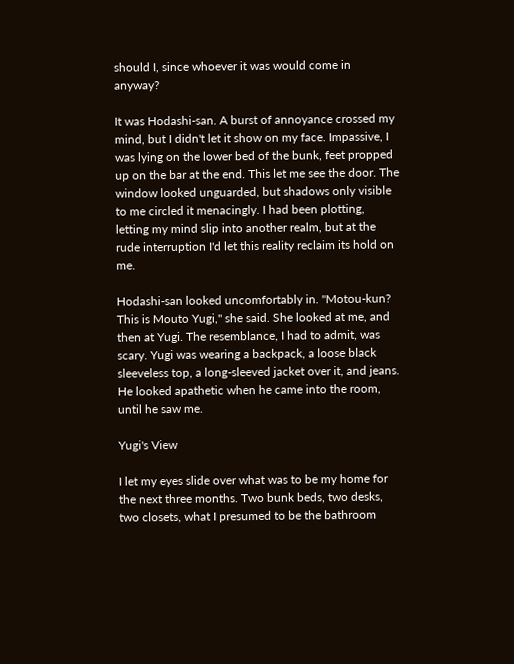should I, since whoever it was would come in anyway?

It was Hodashi-san. A burst of annoyance crossed my mind, but I didn't let it show on my face. Impassive, I was lying on the lower bed of the bunk, feet propped up on the bar at the end. This let me see the door. The window looked unguarded, but shadows only visible to me circled it menacingly. I had been plotting, letting my mind slip into another realm, but at the rude interruption I'd let this reality reclaim its hold on me.

Hodashi-san looked uncomfortably in. "Motou-kun? This is Mouto Yugi," she said. She looked at me, and then at Yugi. The resemblance, I had to admit, was scary. Yugi was wearing a backpack, a loose black sleeveless top, a long-sleeved jacket over it, and jeans. He looked apathetic when he came into the room, until he saw me.

Yugi's View

I let my eyes slide over what was to be my home for the next three months. Two bunk beds, two desks, two closets, what I presumed to be the bathroom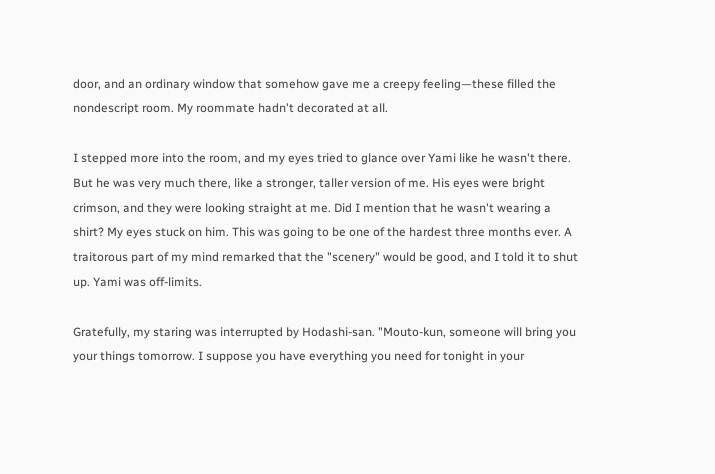door, and an ordinary window that somehow gave me a creepy feeling—these filled the nondescript room. My roommate hadn't decorated at all.

I stepped more into the room, and my eyes tried to glance over Yami like he wasn't there. But he was very much there, like a stronger, taller version of me. His eyes were bright crimson, and they were looking straight at me. Did I mention that he wasn't wearing a shirt? My eyes stuck on him. This was going to be one of the hardest three months ever. A traitorous part of my mind remarked that the "scenery" would be good, and I told it to shut up. Yami was off-limits.

Gratefully, my staring was interrupted by Hodashi-san. "Mouto-kun, someone will bring you your things tomorrow. I suppose you have everything you need for tonight in your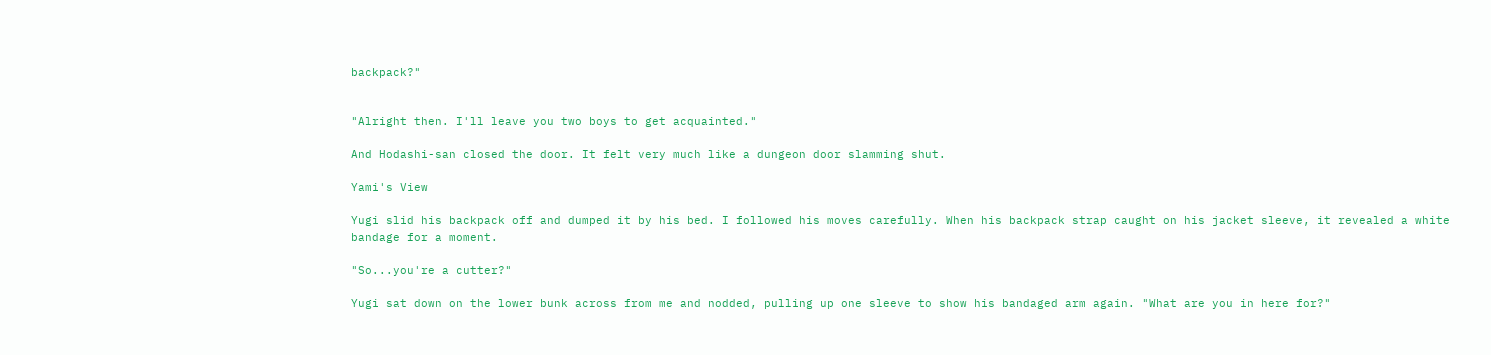backpack?"


"Alright then. I'll leave you two boys to get acquainted."

And Hodashi-san closed the door. It felt very much like a dungeon door slamming shut.

Yami's View

Yugi slid his backpack off and dumped it by his bed. I followed his moves carefully. When his backpack strap caught on his jacket sleeve, it revealed a white bandage for a moment.

"So...you're a cutter?"

Yugi sat down on the lower bunk across from me and nodded, pulling up one sleeve to show his bandaged arm again. "What are you in here for?"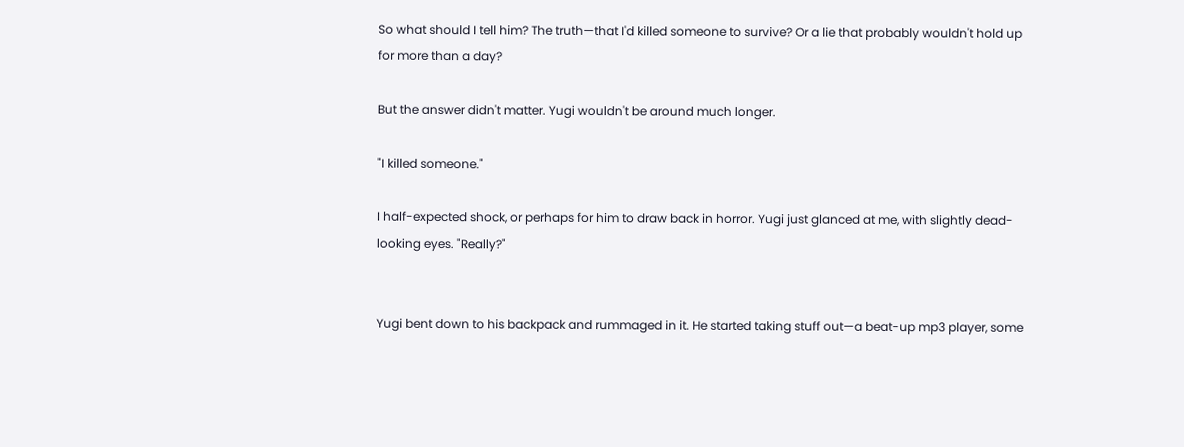So what should I tell him? The truth—that I'd killed someone to survive? Or a lie that probably wouldn't hold up for more than a day?

But the answer didn't matter. Yugi wouldn't be around much longer.

"I killed someone."

I half-expected shock, or perhaps for him to draw back in horror. Yugi just glanced at me, with slightly dead-looking eyes. "Really?"


Yugi bent down to his backpack and rummaged in it. He started taking stuff out—a beat-up mp3 player, some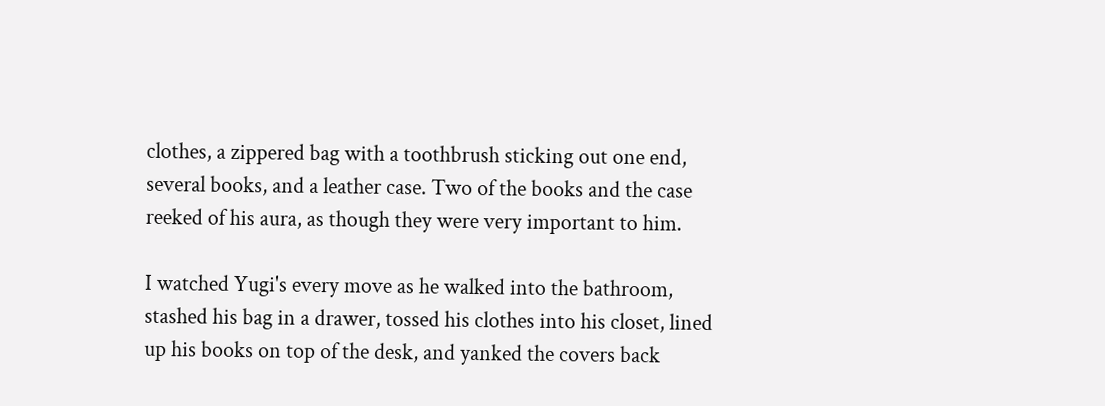clothes, a zippered bag with a toothbrush sticking out one end, several books, and a leather case. Two of the books and the case reeked of his aura, as though they were very important to him.

I watched Yugi's every move as he walked into the bathroom, stashed his bag in a drawer, tossed his clothes into his closet, lined up his books on top of the desk, and yanked the covers back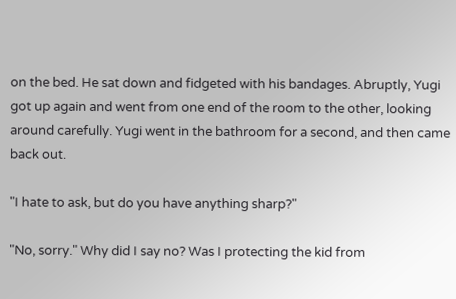on the bed. He sat down and fidgeted with his bandages. Abruptly, Yugi got up again and went from one end of the room to the other, looking around carefully. Yugi went in the bathroom for a second, and then came back out.

"I hate to ask, but do you have anything sharp?"

"No, sorry." Why did I say no? Was I protecting the kid from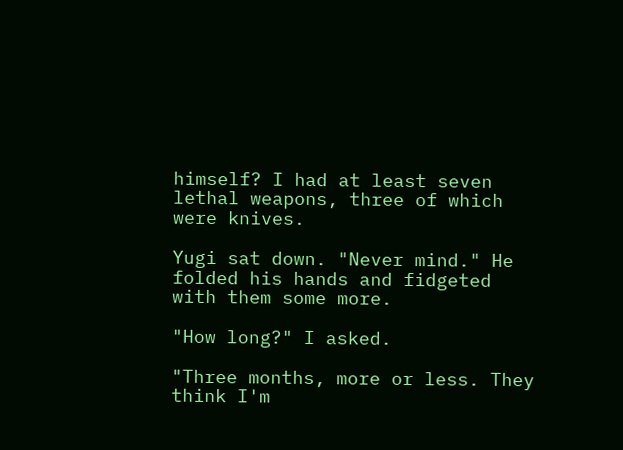himself? I had at least seven lethal weapons, three of which were knives.

Yugi sat down. "Never mind." He folded his hands and fidgeted with them some more.

"How long?" I asked.

"Three months, more or less. They think I'm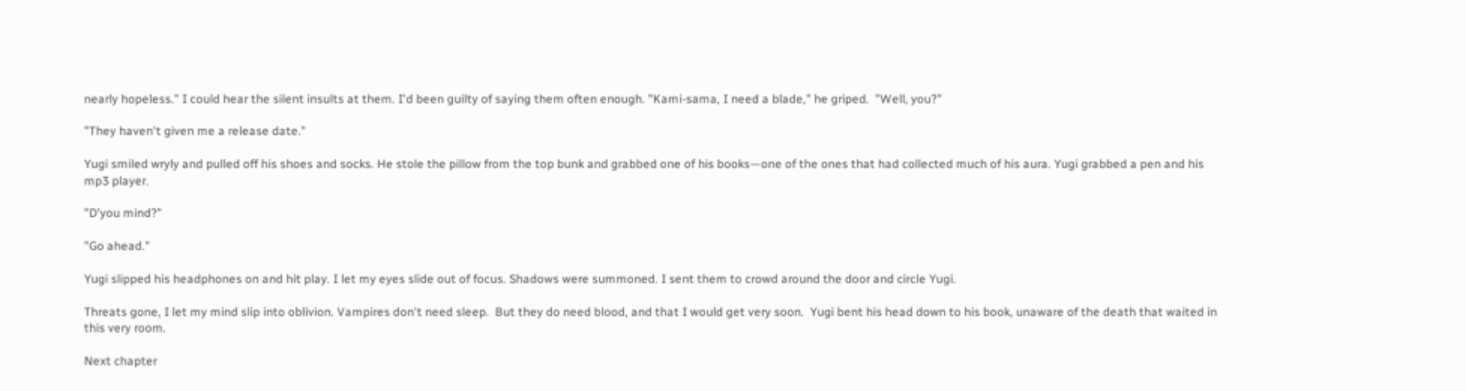nearly hopeless." I could hear the silent insults at them. I'd been guilty of saying them often enough. "Kami-sama, I need a blade," he griped.  "Well, you?"

"They haven't given me a release date."

Yugi smiled wryly and pulled off his shoes and socks. He stole the pillow from the top bunk and grabbed one of his books—one of the ones that had collected much of his aura. Yugi grabbed a pen and his mp3 player.

"D'you mind?"

"Go ahead."

Yugi slipped his headphones on and hit play. I let my eyes slide out of focus. Shadows were summoned. I sent them to crowd around the door and circle Yugi.

Threats gone, I let my mind slip into oblivion. Vampires don't need sleep.  But they do need blood, and that I would get very soon.  Yugi bent his head down to his book, unaware of the death that waited in this very room.

Next chapter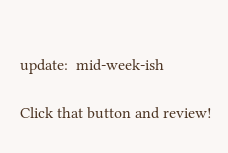update:  mid-week-ish

Click that button and review!